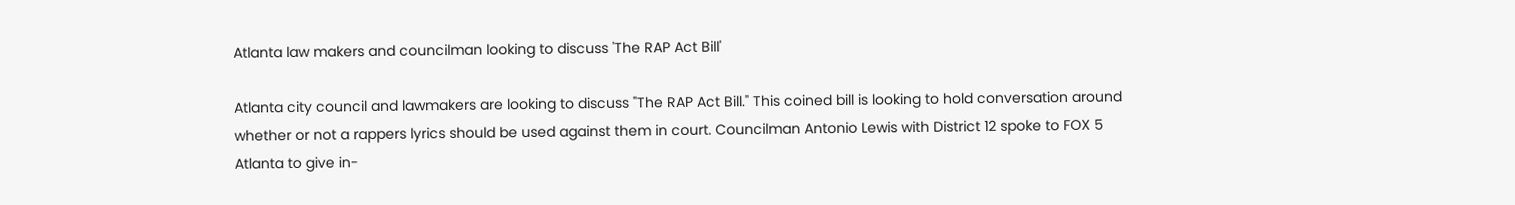Atlanta law makers and councilman looking to discuss 'The RAP Act Bill'

Atlanta city council and lawmakers are looking to discuss "The RAP Act Bill." This coined bill is looking to hold conversation around whether or not a rappers lyrics should be used against them in court. Councilman Antonio Lewis with District 12 spoke to FOX 5 Atlanta to give in-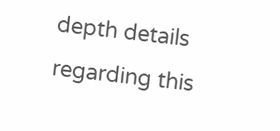depth details regarding this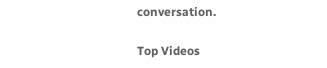conversation.

Top Videos